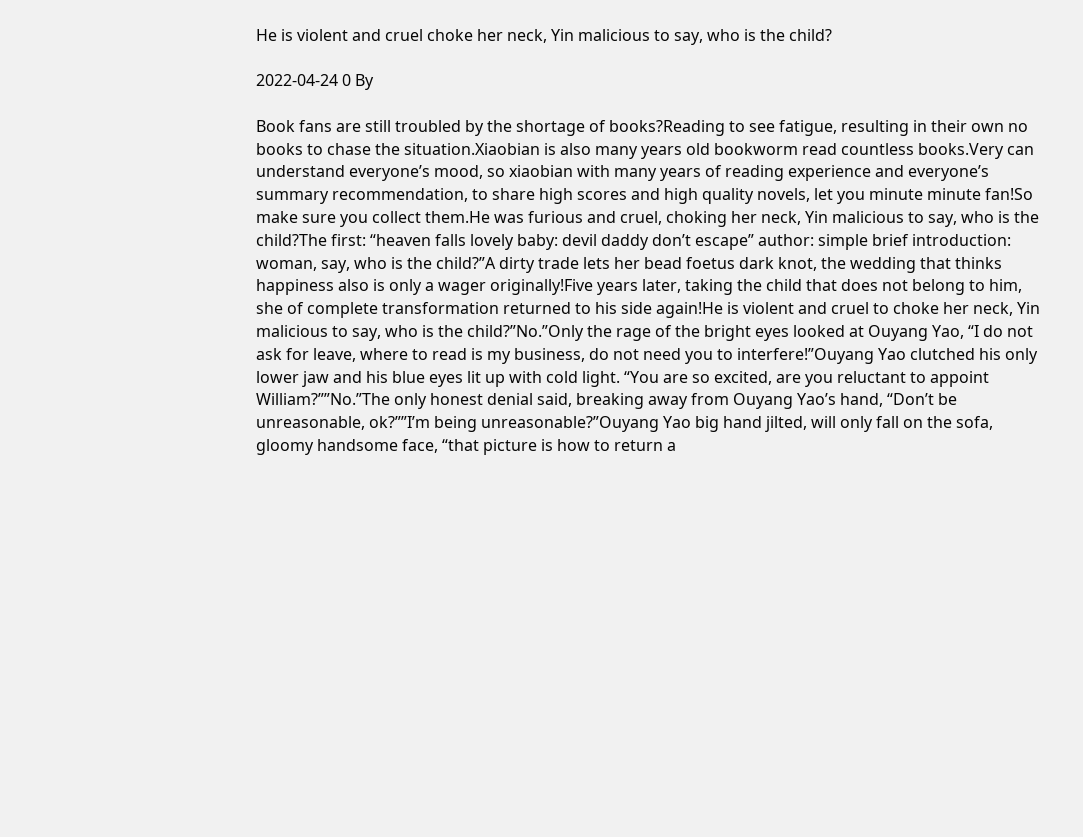He is violent and cruel choke her neck, Yin malicious to say, who is the child?

2022-04-24 0 By

Book fans are still troubled by the shortage of books?Reading to see fatigue, resulting in their own no books to chase the situation.Xiaobian is also many years old bookworm read countless books.Very can understand everyone’s mood, so xiaobian with many years of reading experience and everyone’s summary recommendation, to share high scores and high quality novels, let you minute minute fan!So make sure you collect them.He was furious and cruel, choking her neck, Yin malicious to say, who is the child?The first: “heaven falls lovely baby: devil daddy don’t escape” author: simple brief introduction: woman, say, who is the child?”A dirty trade lets her bead foetus dark knot, the wedding that thinks happiness also is only a wager originally!Five years later, taking the child that does not belong to him, she of complete transformation returned to his side again!He is violent and cruel to choke her neck, Yin malicious to say, who is the child?”No.”Only the rage of the bright eyes looked at Ouyang Yao, “I do not ask for leave, where to read is my business, do not need you to interfere!”Ouyang Yao clutched his only lower jaw and his blue eyes lit up with cold light. “You are so excited, are you reluctant to appoint William?””No.”The only honest denial said, breaking away from Ouyang Yao’s hand, “Don’t be unreasonable, ok?””I’m being unreasonable?”Ouyang Yao big hand jilted, will only fall on the sofa, gloomy handsome face, “that picture is how to return a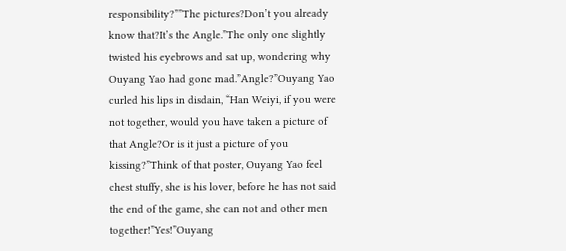responsibility?””The pictures?Don’t you already know that?It’s the Angle.”The only one slightly twisted his eyebrows and sat up, wondering why Ouyang Yao had gone mad.”Angle?”Ouyang Yao curled his lips in disdain, “Han Weiyi, if you were not together, would you have taken a picture of that Angle?Or is it just a picture of you kissing?”Think of that poster, Ouyang Yao feel chest stuffy, she is his lover, before he has not said the end of the game, she can not and other men together!”Yes!”Ouyang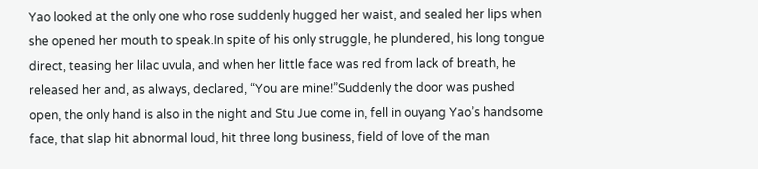Yao looked at the only one who rose suddenly hugged her waist, and sealed her lips when she opened her mouth to speak.In spite of his only struggle, he plundered, his long tongue direct, teasing her lilac uvula, and when her little face was red from lack of breath, he released her and, as always, declared, “You are mine!”Suddenly the door was pushed open, the only hand is also in the night and Stu Jue come in, fell in ouyang Yao’s handsome face, that slap hit abnormal loud, hit three long business, field of love of the man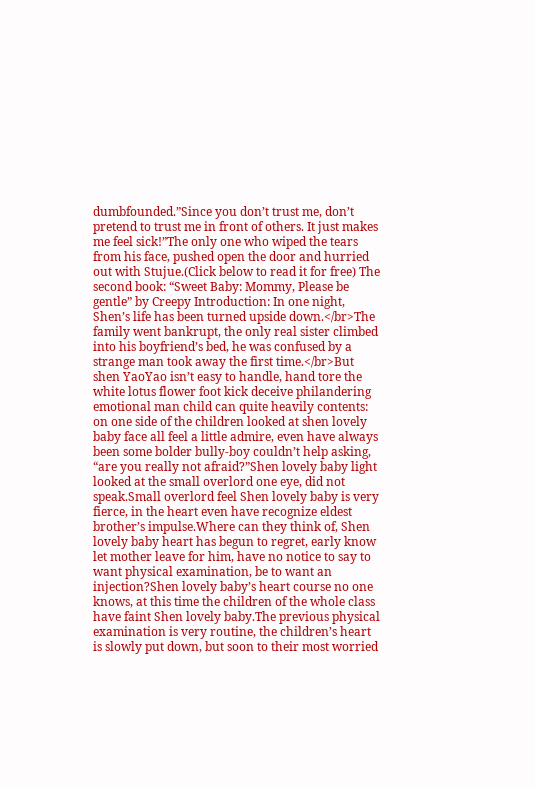dumbfounded.”Since you don’t trust me, don’t pretend to trust me in front of others. It just makes me feel sick!”The only one who wiped the tears from his face, pushed open the door and hurried out with Stujue.(Click below to read it for free) The second book: “Sweet Baby: Mommy, Please be gentle” by Creepy Introduction: In one night, Shen’s life has been turned upside down.</br>The family went bankrupt, the only real sister climbed into his boyfriend’s bed, he was confused by a strange man took away the first time.</br>But shen YaoYao isn’t easy to handle, hand tore the white lotus flower foot kick deceive philandering emotional man child can quite heavily contents: on one side of the children looked at shen lovely baby face all feel a little admire, even have always been some bolder bully-boy couldn’t help asking, “are you really not afraid?”Shen lovely baby light looked at the small overlord one eye, did not speak.Small overlord feel Shen lovely baby is very fierce, in the heart even have recognize eldest brother’s impulse.Where can they think of, Shen lovely baby heart has begun to regret, early know let mother leave for him, have no notice to say to want physical examination, be to want an injection?Shen lovely baby’s heart course no one knows, at this time the children of the whole class have faint Shen lovely baby.The previous physical examination is very routine, the children’s heart is slowly put down, but soon to their most worried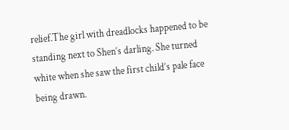relief.The girl with dreadlocks happened to be standing next to Shen’s darling. She turned white when she saw the first child’s pale face being drawn.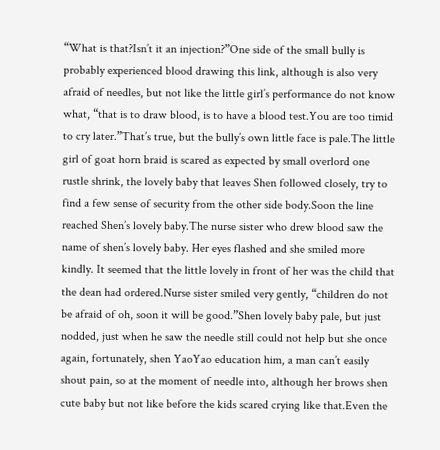“What is that?Isn’t it an injection?”One side of the small bully is probably experienced blood drawing this link, although is also very afraid of needles, but not like the little girl’s performance do not know what, “that is to draw blood, is to have a blood test.You are too timid to cry later.”That’s true, but the bully’s own little face is pale.The little girl of goat horn braid is scared as expected by small overlord one rustle shrink, the lovely baby that leaves Shen followed closely, try to find a few sense of security from the other side body.Soon the line reached Shen’s lovely baby.The nurse sister who drew blood saw the name of shen’s lovely baby. Her eyes flashed and she smiled more kindly. It seemed that the little lovely in front of her was the child that the dean had ordered.Nurse sister smiled very gently, “children do not be afraid of oh, soon it will be good.”Shen lovely baby pale, but just nodded, just when he saw the needle still could not help but she once again, fortunately, shen YaoYao education him, a man can’t easily shout pain, so at the moment of needle into, although her brows shen cute baby but not like before the kids scared crying like that.Even the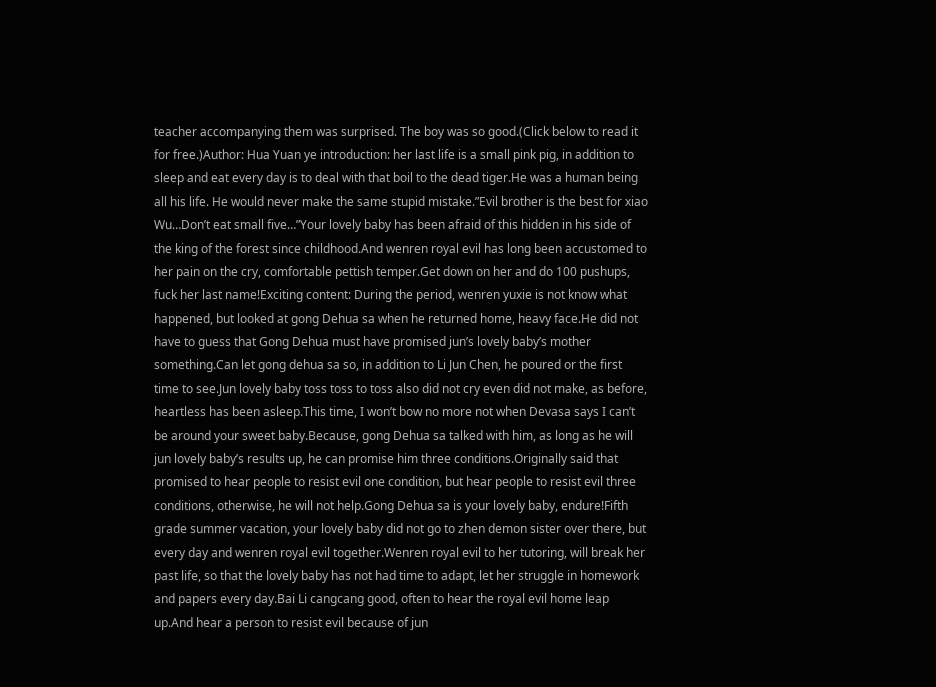teacher accompanying them was surprised. The boy was so good.(Click below to read it for free.)Author: Hua Yuan ye introduction: her last life is a small pink pig, in addition to sleep and eat every day is to deal with that boil to the dead tiger.He was a human being all his life. He would never make the same stupid mistake.”Evil brother is the best for xiao Wu…Don’t eat small five…”Your lovely baby has been afraid of this hidden in his side of the king of the forest since childhood.And wenren royal evil has long been accustomed to her pain on the cry, comfortable pettish temper.Get down on her and do 100 pushups, fuck her last name!Exciting content: During the period, wenren yuxie is not know what happened, but looked at gong Dehua sa when he returned home, heavy face.He did not have to guess that Gong Dehua must have promised jun’s lovely baby’s mother something.Can let gong dehua sa so, in addition to Li Jun Chen, he poured or the first time to see.Jun lovely baby toss toss to toss also did not cry even did not make, as before, heartless has been asleep.This time, I won’t bow no more not when Devasa says I can’t be around your sweet baby.Because, gong Dehua sa talked with him, as long as he will jun lovely baby’s results up, he can promise him three conditions.Originally said that promised to hear people to resist evil one condition, but hear people to resist evil three conditions, otherwise, he will not help.Gong Dehua sa is your lovely baby, endure!Fifth grade summer vacation, your lovely baby did not go to zhen demon sister over there, but every day and wenren royal evil together.Wenren royal evil to her tutoring, will break her past life, so that the lovely baby has not had time to adapt, let her struggle in homework and papers every day.Bai Li cangcang good, often to hear the royal evil home leap up.And hear a person to resist evil because of jun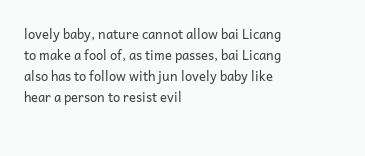lovely baby, nature cannot allow bai Licang to make a fool of, as time passes, bai Licang also has to follow with jun lovely baby like hear a person to resist evil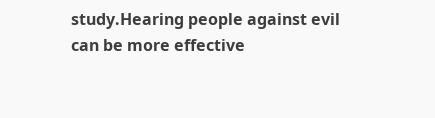study.Hearing people against evil can be more effective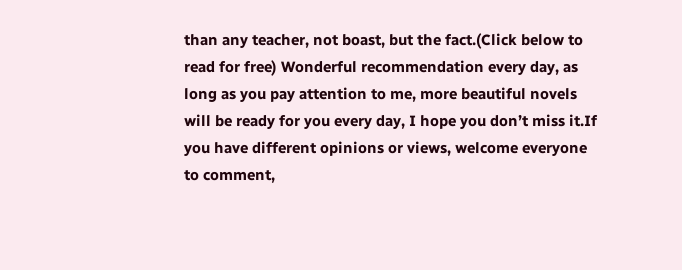than any teacher, not boast, but the fact.(Click below to read for free) Wonderful recommendation every day, as long as you pay attention to me, more beautiful novels will be ready for you every day, I hope you don’t miss it.If you have different opinions or views, welcome everyone to comment,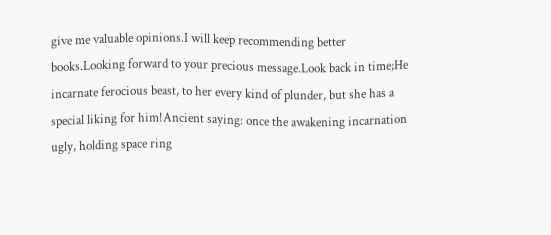give me valuable opinions.I will keep recommending better books.Looking forward to your precious message.Look back in time;He incarnate ferocious beast, to her every kind of plunder, but she has a special liking for him!Ancient saying: once the awakening incarnation ugly, holding space ring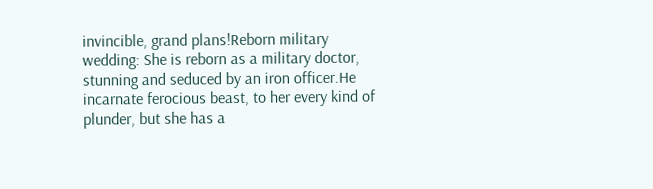invincible, grand plans!Reborn military wedding: She is reborn as a military doctor, stunning and seduced by an iron officer.He incarnate ferocious beast, to her every kind of plunder, but she has a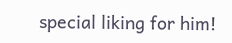special liking for him!